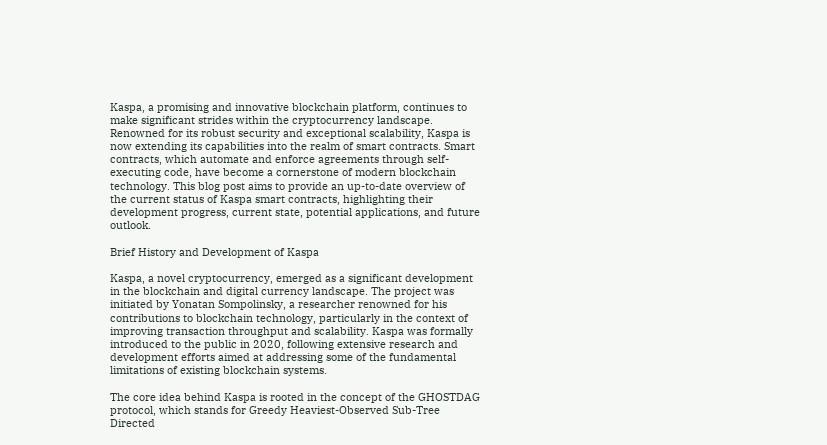Kaspa, a promising and innovative blockchain platform, continues to make significant strides within the cryptocurrency landscape. Renowned for its robust security and exceptional scalability, Kaspa is now extending its capabilities into the realm of smart contracts. Smart contracts, which automate and enforce agreements through self-executing code, have become a cornerstone of modern blockchain technology. This blog post aims to provide an up-to-date overview of the current status of Kaspa smart contracts, highlighting their development progress, current state, potential applications, and future outlook.

Brief History and Development of Kaspa

Kaspa, a novel cryptocurrency, emerged as a significant development in the blockchain and digital currency landscape. The project was initiated by Yonatan Sompolinsky, a researcher renowned for his contributions to blockchain technology, particularly in the context of improving transaction throughput and scalability. Kaspa was formally introduced to the public in 2020, following extensive research and development efforts aimed at addressing some of the fundamental limitations of existing blockchain systems.

The core idea behind Kaspa is rooted in the concept of the GHOSTDAG protocol, which stands for Greedy Heaviest-Observed Sub-Tree Directed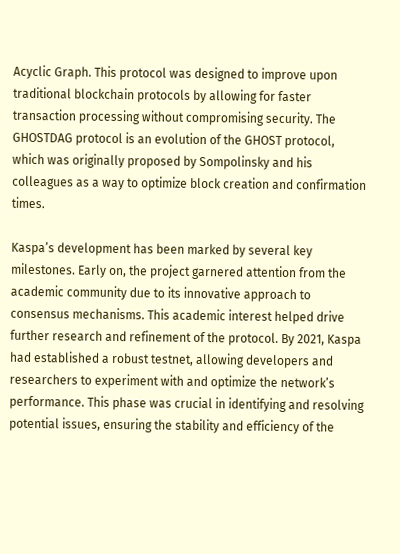Acyclic Graph. This protocol was designed to improve upon traditional blockchain protocols by allowing for faster transaction processing without compromising security. The GHOSTDAG protocol is an evolution of the GHOST protocol, which was originally proposed by Sompolinsky and his colleagues as a way to optimize block creation and confirmation times.

Kaspa’s development has been marked by several key milestones. Early on, the project garnered attention from the academic community due to its innovative approach to consensus mechanisms. This academic interest helped drive further research and refinement of the protocol. By 2021, Kaspa had established a robust testnet, allowing developers and researchers to experiment with and optimize the network’s performance. This phase was crucial in identifying and resolving potential issues, ensuring the stability and efficiency of the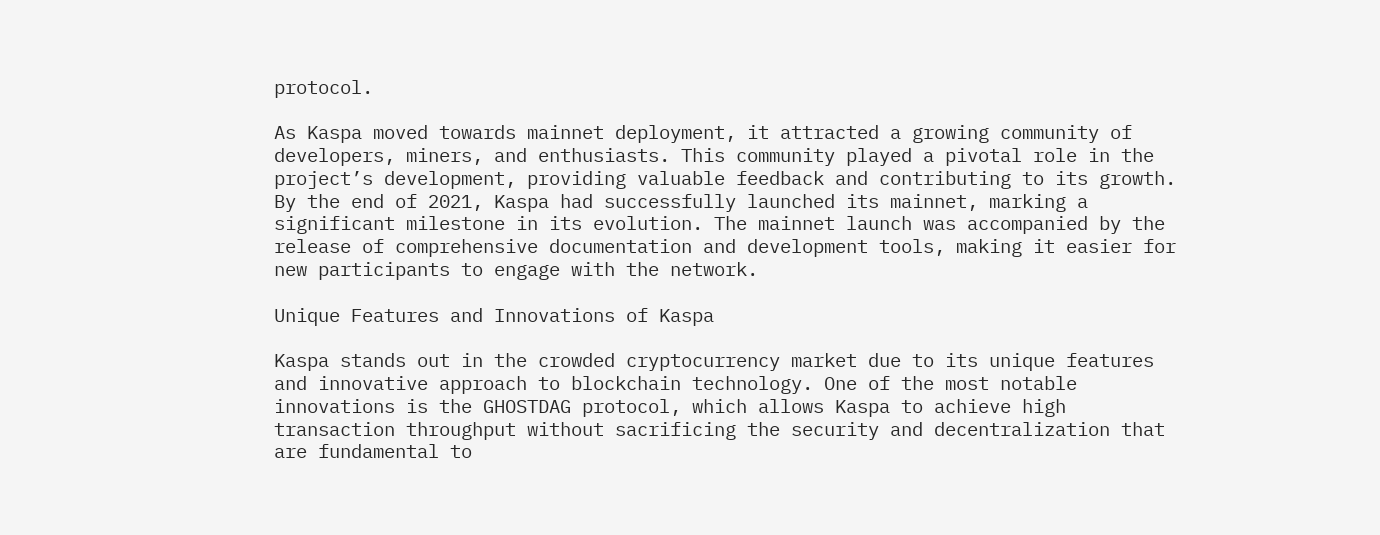protocol.

As Kaspa moved towards mainnet deployment, it attracted a growing community of developers, miners, and enthusiasts. This community played a pivotal role in the project’s development, providing valuable feedback and contributing to its growth. By the end of 2021, Kaspa had successfully launched its mainnet, marking a significant milestone in its evolution. The mainnet launch was accompanied by the release of comprehensive documentation and development tools, making it easier for new participants to engage with the network.

Unique Features and Innovations of Kaspa

Kaspa stands out in the crowded cryptocurrency market due to its unique features and innovative approach to blockchain technology. One of the most notable innovations is the GHOSTDAG protocol, which allows Kaspa to achieve high transaction throughput without sacrificing the security and decentralization that are fundamental to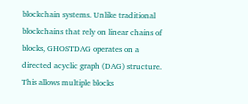blockchain systems. Unlike traditional blockchains that rely on linear chains of blocks, GHOSTDAG operates on a directed acyclic graph (DAG) structure. This allows multiple blocks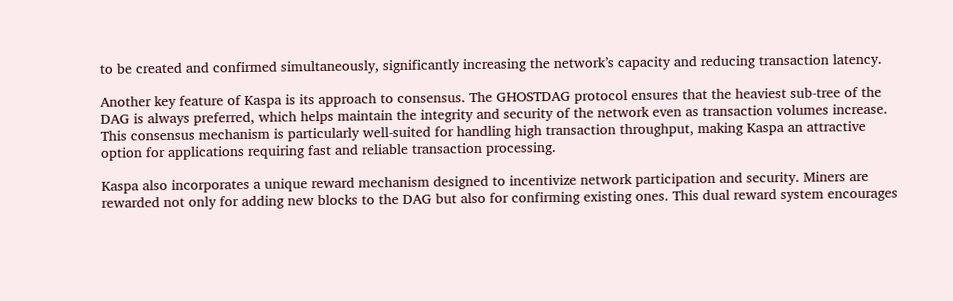to be created and confirmed simultaneously, significantly increasing the network’s capacity and reducing transaction latency.

Another key feature of Kaspa is its approach to consensus. The GHOSTDAG protocol ensures that the heaviest sub-tree of the DAG is always preferred, which helps maintain the integrity and security of the network even as transaction volumes increase. This consensus mechanism is particularly well-suited for handling high transaction throughput, making Kaspa an attractive option for applications requiring fast and reliable transaction processing.

Kaspa also incorporates a unique reward mechanism designed to incentivize network participation and security. Miners are rewarded not only for adding new blocks to the DAG but also for confirming existing ones. This dual reward system encourages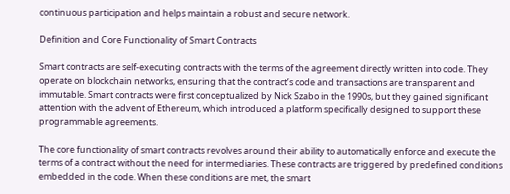continuous participation and helps maintain a robust and secure network.

Definition and Core Functionality of Smart Contracts

Smart contracts are self-executing contracts with the terms of the agreement directly written into code. They operate on blockchain networks, ensuring that the contract’s code and transactions are transparent and immutable. Smart contracts were first conceptualized by Nick Szabo in the 1990s, but they gained significant attention with the advent of Ethereum, which introduced a platform specifically designed to support these programmable agreements.

The core functionality of smart contracts revolves around their ability to automatically enforce and execute the terms of a contract without the need for intermediaries. These contracts are triggered by predefined conditions embedded in the code. When these conditions are met, the smart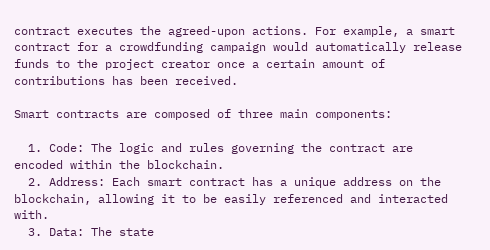contract executes the agreed-upon actions. For example, a smart contract for a crowdfunding campaign would automatically release funds to the project creator once a certain amount of contributions has been received.

Smart contracts are composed of three main components:

  1. Code: The logic and rules governing the contract are encoded within the blockchain.
  2. Address: Each smart contract has a unique address on the blockchain, allowing it to be easily referenced and interacted with.
  3. Data: The state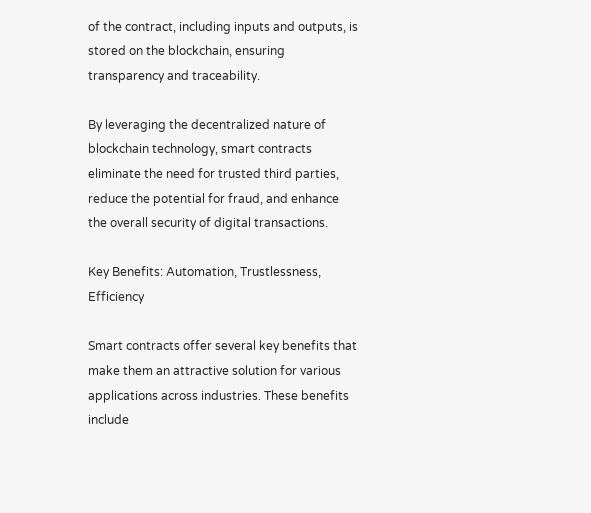of the contract, including inputs and outputs, is stored on the blockchain, ensuring transparency and traceability.

By leveraging the decentralized nature of blockchain technology, smart contracts eliminate the need for trusted third parties, reduce the potential for fraud, and enhance the overall security of digital transactions.

Key Benefits: Automation, Trustlessness, Efficiency

Smart contracts offer several key benefits that make them an attractive solution for various applications across industries. These benefits include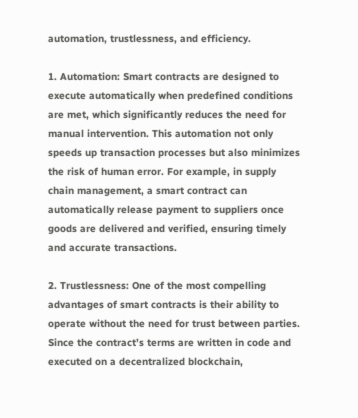automation, trustlessness, and efficiency.

1. Automation: Smart contracts are designed to execute automatically when predefined conditions are met, which significantly reduces the need for manual intervention. This automation not only speeds up transaction processes but also minimizes the risk of human error. For example, in supply chain management, a smart contract can automatically release payment to suppliers once goods are delivered and verified, ensuring timely and accurate transactions.

2. Trustlessness: One of the most compelling advantages of smart contracts is their ability to operate without the need for trust between parties. Since the contract’s terms are written in code and executed on a decentralized blockchain,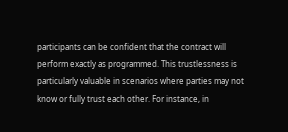participants can be confident that the contract will perform exactly as programmed. This trustlessness is particularly valuable in scenarios where parties may not know or fully trust each other. For instance, in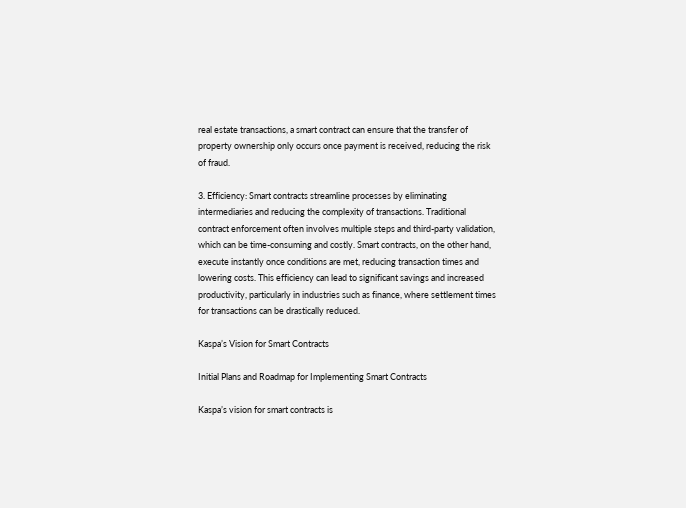real estate transactions, a smart contract can ensure that the transfer of property ownership only occurs once payment is received, reducing the risk of fraud.

3. Efficiency: Smart contracts streamline processes by eliminating intermediaries and reducing the complexity of transactions. Traditional contract enforcement often involves multiple steps and third-party validation, which can be time-consuming and costly. Smart contracts, on the other hand, execute instantly once conditions are met, reducing transaction times and lowering costs. This efficiency can lead to significant savings and increased productivity, particularly in industries such as finance, where settlement times for transactions can be drastically reduced.

Kaspa’s Vision for Smart Contracts

Initial Plans and Roadmap for Implementing Smart Contracts

Kaspa’s vision for smart contracts is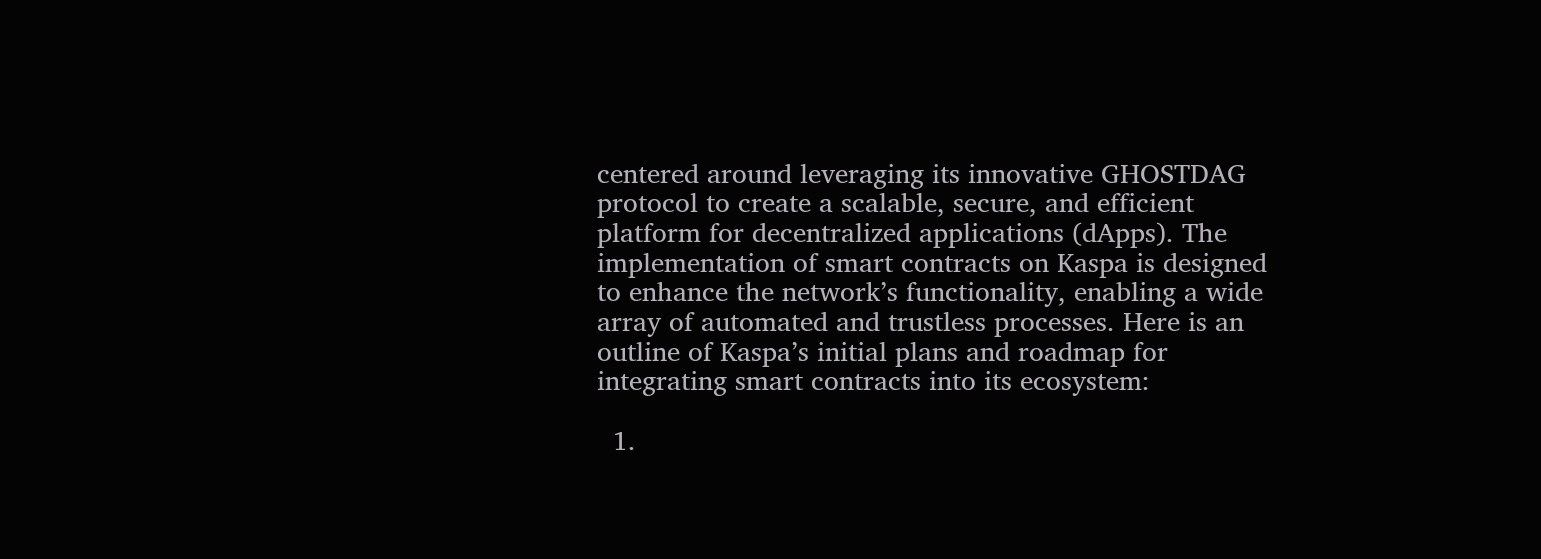centered around leveraging its innovative GHOSTDAG protocol to create a scalable, secure, and efficient platform for decentralized applications (dApps). The implementation of smart contracts on Kaspa is designed to enhance the network’s functionality, enabling a wide array of automated and trustless processes. Here is an outline of Kaspa’s initial plans and roadmap for integrating smart contracts into its ecosystem:

  1.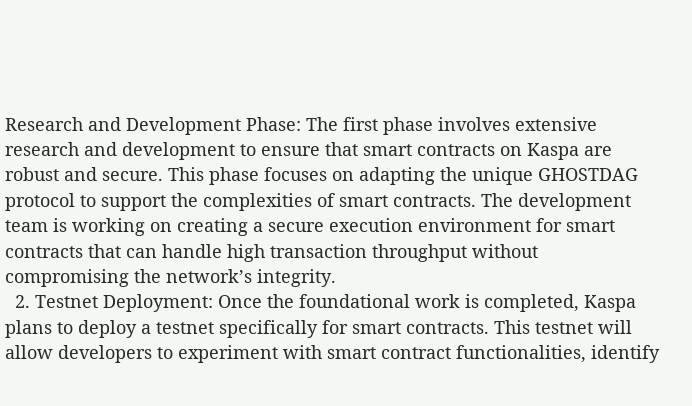Research and Development Phase: The first phase involves extensive research and development to ensure that smart contracts on Kaspa are robust and secure. This phase focuses on adapting the unique GHOSTDAG protocol to support the complexities of smart contracts. The development team is working on creating a secure execution environment for smart contracts that can handle high transaction throughput without compromising the network’s integrity.
  2. Testnet Deployment: Once the foundational work is completed, Kaspa plans to deploy a testnet specifically for smart contracts. This testnet will allow developers to experiment with smart contract functionalities, identify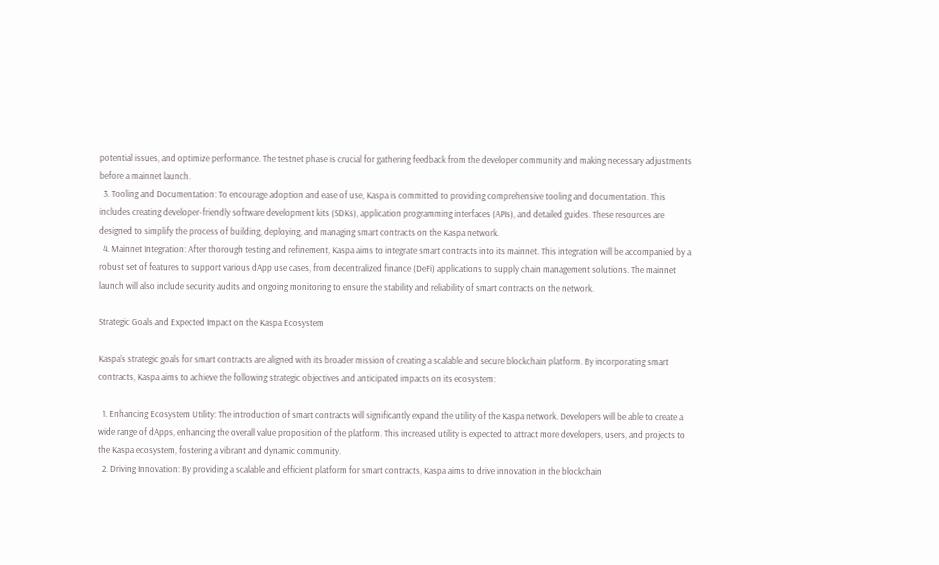potential issues, and optimize performance. The testnet phase is crucial for gathering feedback from the developer community and making necessary adjustments before a mainnet launch.
  3. Tooling and Documentation: To encourage adoption and ease of use, Kaspa is committed to providing comprehensive tooling and documentation. This includes creating developer-friendly software development kits (SDKs), application programming interfaces (APIs), and detailed guides. These resources are designed to simplify the process of building, deploying, and managing smart contracts on the Kaspa network.
  4. Mainnet Integration: After thorough testing and refinement, Kaspa aims to integrate smart contracts into its mainnet. This integration will be accompanied by a robust set of features to support various dApp use cases, from decentralized finance (DeFi) applications to supply chain management solutions. The mainnet launch will also include security audits and ongoing monitoring to ensure the stability and reliability of smart contracts on the network.

Strategic Goals and Expected Impact on the Kaspa Ecosystem

Kaspa’s strategic goals for smart contracts are aligned with its broader mission of creating a scalable and secure blockchain platform. By incorporating smart contracts, Kaspa aims to achieve the following strategic objectives and anticipated impacts on its ecosystem:

  1. Enhancing Ecosystem Utility: The introduction of smart contracts will significantly expand the utility of the Kaspa network. Developers will be able to create a wide range of dApps, enhancing the overall value proposition of the platform. This increased utility is expected to attract more developers, users, and projects to the Kaspa ecosystem, fostering a vibrant and dynamic community.
  2. Driving Innovation: By providing a scalable and efficient platform for smart contracts, Kaspa aims to drive innovation in the blockchain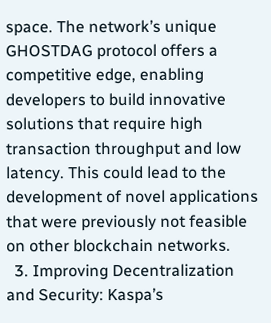space. The network’s unique GHOSTDAG protocol offers a competitive edge, enabling developers to build innovative solutions that require high transaction throughput and low latency. This could lead to the development of novel applications that were previously not feasible on other blockchain networks.
  3. Improving Decentralization and Security: Kaspa’s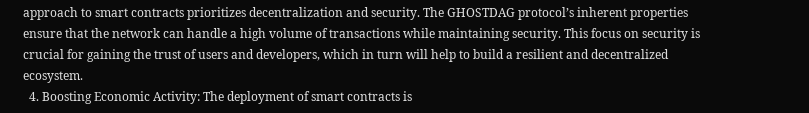approach to smart contracts prioritizes decentralization and security. The GHOSTDAG protocol’s inherent properties ensure that the network can handle a high volume of transactions while maintaining security. This focus on security is crucial for gaining the trust of users and developers, which in turn will help to build a resilient and decentralized ecosystem.
  4. Boosting Economic Activity: The deployment of smart contracts is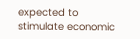expected to stimulate economic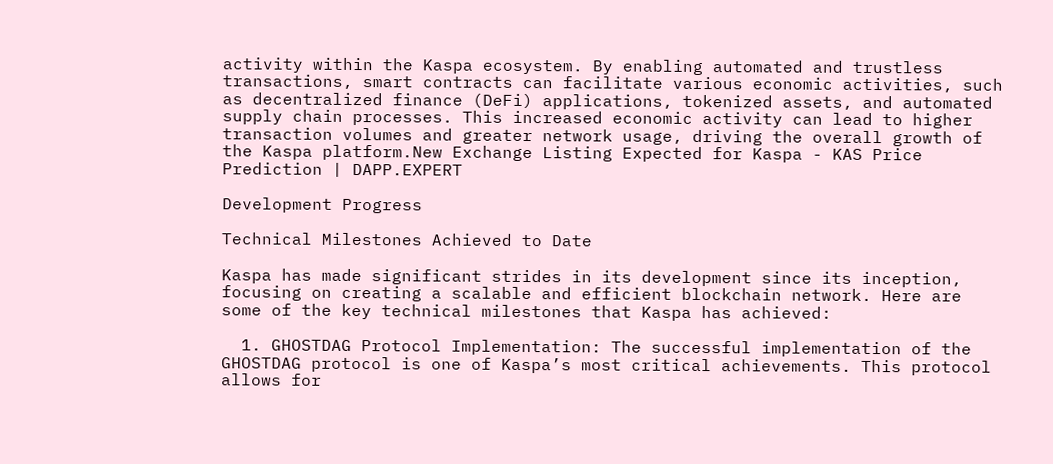activity within the Kaspa ecosystem. By enabling automated and trustless transactions, smart contracts can facilitate various economic activities, such as decentralized finance (DeFi) applications, tokenized assets, and automated supply chain processes. This increased economic activity can lead to higher transaction volumes and greater network usage, driving the overall growth of the Kaspa platform.New Exchange Listing Expected for Kaspa - KAS Price Prediction | DAPP.EXPERT

Development Progress

Technical Milestones Achieved to Date

Kaspa has made significant strides in its development since its inception, focusing on creating a scalable and efficient blockchain network. Here are some of the key technical milestones that Kaspa has achieved:

  1. GHOSTDAG Protocol Implementation: The successful implementation of the GHOSTDAG protocol is one of Kaspa’s most critical achievements. This protocol allows for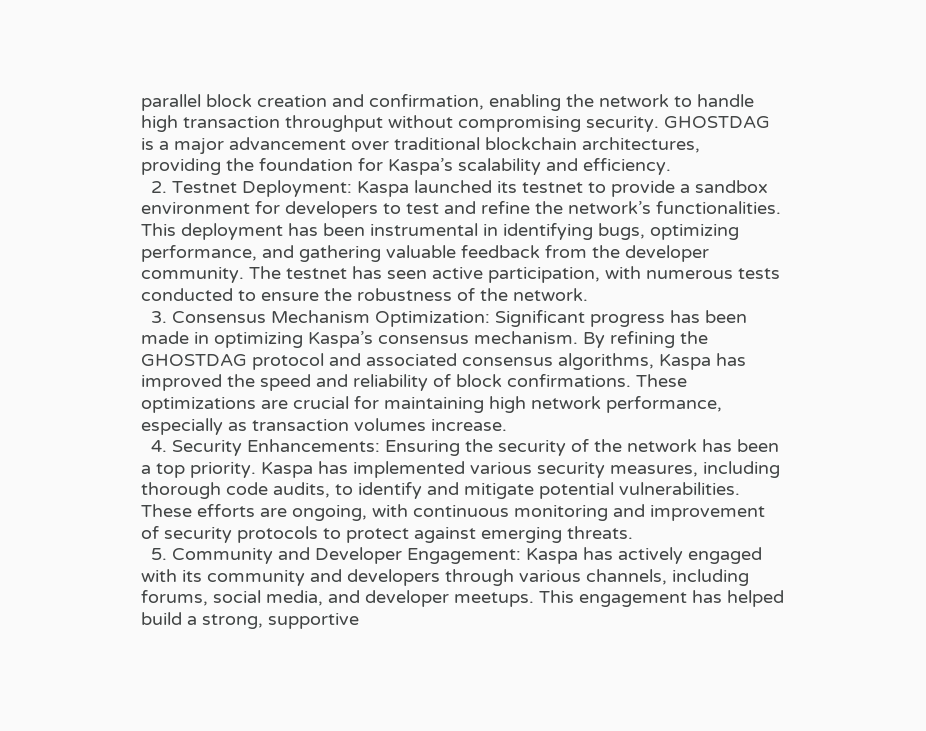parallel block creation and confirmation, enabling the network to handle high transaction throughput without compromising security. GHOSTDAG is a major advancement over traditional blockchain architectures, providing the foundation for Kaspa’s scalability and efficiency.
  2. Testnet Deployment: Kaspa launched its testnet to provide a sandbox environment for developers to test and refine the network’s functionalities. This deployment has been instrumental in identifying bugs, optimizing performance, and gathering valuable feedback from the developer community. The testnet has seen active participation, with numerous tests conducted to ensure the robustness of the network.
  3. Consensus Mechanism Optimization: Significant progress has been made in optimizing Kaspa’s consensus mechanism. By refining the GHOSTDAG protocol and associated consensus algorithms, Kaspa has improved the speed and reliability of block confirmations. These optimizations are crucial for maintaining high network performance, especially as transaction volumes increase.
  4. Security Enhancements: Ensuring the security of the network has been a top priority. Kaspa has implemented various security measures, including thorough code audits, to identify and mitigate potential vulnerabilities. These efforts are ongoing, with continuous monitoring and improvement of security protocols to protect against emerging threats.
  5. Community and Developer Engagement: Kaspa has actively engaged with its community and developers through various channels, including forums, social media, and developer meetups. This engagement has helped build a strong, supportive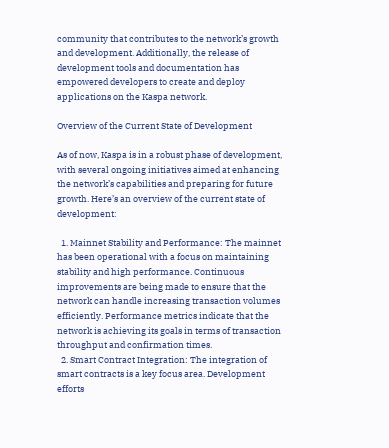community that contributes to the network’s growth and development. Additionally, the release of development tools and documentation has empowered developers to create and deploy applications on the Kaspa network.

Overview of the Current State of Development

As of now, Kaspa is in a robust phase of development, with several ongoing initiatives aimed at enhancing the network’s capabilities and preparing for future growth. Here’s an overview of the current state of development:

  1. Mainnet Stability and Performance: The mainnet has been operational with a focus on maintaining stability and high performance. Continuous improvements are being made to ensure that the network can handle increasing transaction volumes efficiently. Performance metrics indicate that the network is achieving its goals in terms of transaction throughput and confirmation times.
  2. Smart Contract Integration: The integration of smart contracts is a key focus area. Development efforts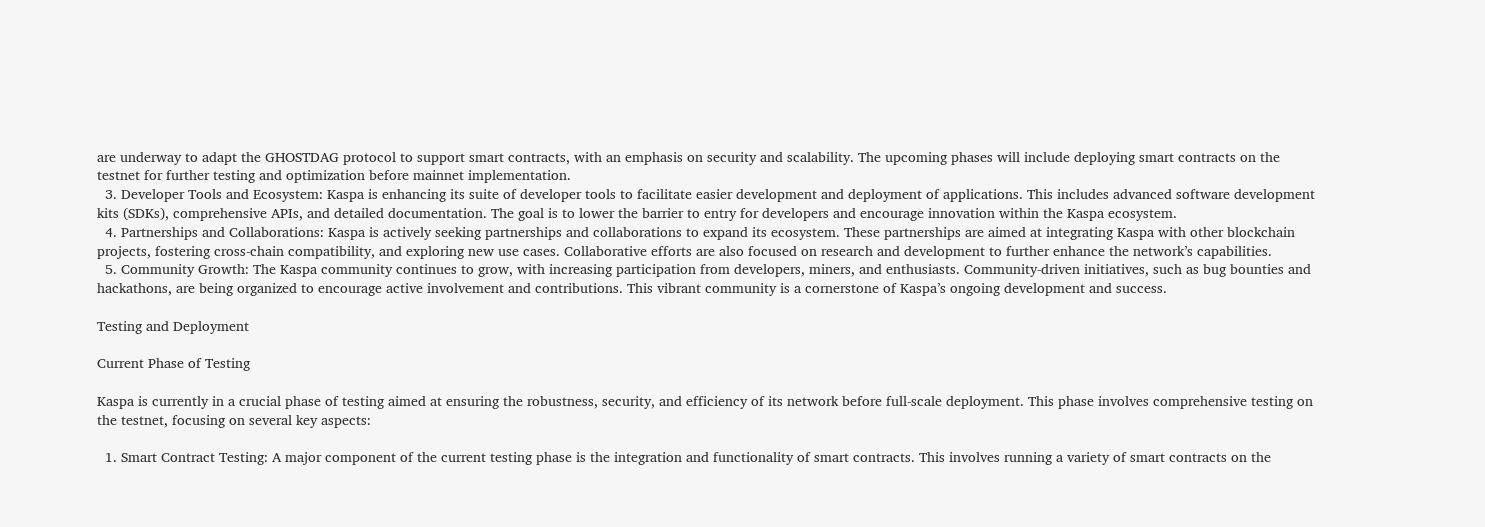are underway to adapt the GHOSTDAG protocol to support smart contracts, with an emphasis on security and scalability. The upcoming phases will include deploying smart contracts on the testnet for further testing and optimization before mainnet implementation.
  3. Developer Tools and Ecosystem: Kaspa is enhancing its suite of developer tools to facilitate easier development and deployment of applications. This includes advanced software development kits (SDKs), comprehensive APIs, and detailed documentation. The goal is to lower the barrier to entry for developers and encourage innovation within the Kaspa ecosystem.
  4. Partnerships and Collaborations: Kaspa is actively seeking partnerships and collaborations to expand its ecosystem. These partnerships are aimed at integrating Kaspa with other blockchain projects, fostering cross-chain compatibility, and exploring new use cases. Collaborative efforts are also focused on research and development to further enhance the network’s capabilities.
  5. Community Growth: The Kaspa community continues to grow, with increasing participation from developers, miners, and enthusiasts. Community-driven initiatives, such as bug bounties and hackathons, are being organized to encourage active involvement and contributions. This vibrant community is a cornerstone of Kaspa’s ongoing development and success.

Testing and Deployment

Current Phase of Testing

Kaspa is currently in a crucial phase of testing aimed at ensuring the robustness, security, and efficiency of its network before full-scale deployment. This phase involves comprehensive testing on the testnet, focusing on several key aspects:

  1. Smart Contract Testing: A major component of the current testing phase is the integration and functionality of smart contracts. This involves running a variety of smart contracts on the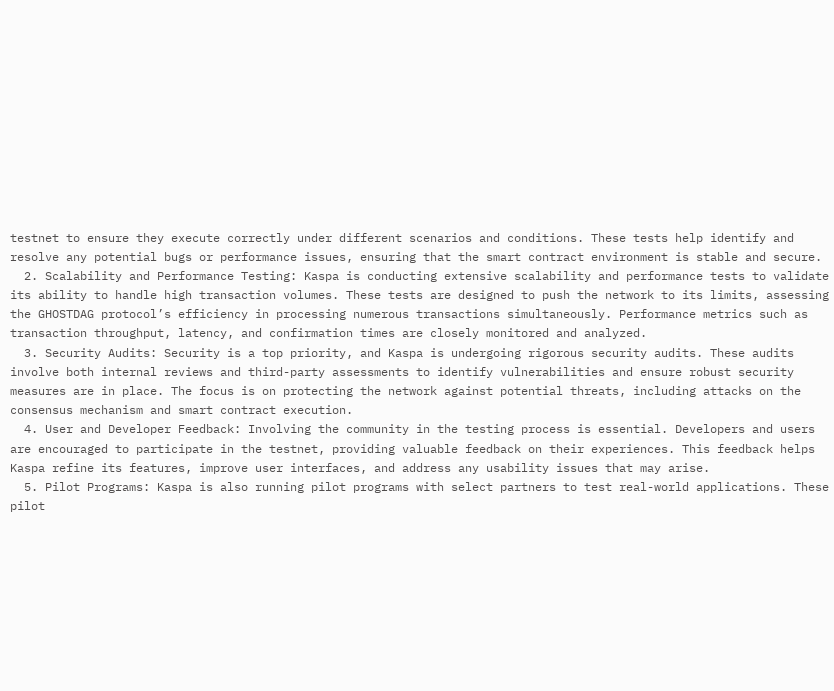testnet to ensure they execute correctly under different scenarios and conditions. These tests help identify and resolve any potential bugs or performance issues, ensuring that the smart contract environment is stable and secure.
  2. Scalability and Performance Testing: Kaspa is conducting extensive scalability and performance tests to validate its ability to handle high transaction volumes. These tests are designed to push the network to its limits, assessing the GHOSTDAG protocol’s efficiency in processing numerous transactions simultaneously. Performance metrics such as transaction throughput, latency, and confirmation times are closely monitored and analyzed.
  3. Security Audits: Security is a top priority, and Kaspa is undergoing rigorous security audits. These audits involve both internal reviews and third-party assessments to identify vulnerabilities and ensure robust security measures are in place. The focus is on protecting the network against potential threats, including attacks on the consensus mechanism and smart contract execution.
  4. User and Developer Feedback: Involving the community in the testing process is essential. Developers and users are encouraged to participate in the testnet, providing valuable feedback on their experiences. This feedback helps Kaspa refine its features, improve user interfaces, and address any usability issues that may arise.
  5. Pilot Programs: Kaspa is also running pilot programs with select partners to test real-world applications. These pilot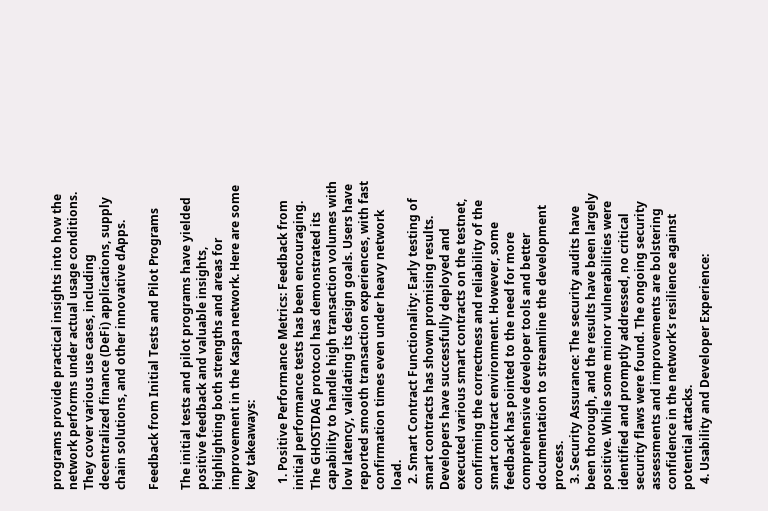programs provide practical insights into how the network performs under actual usage conditions. They cover various use cases, including decentralized finance (DeFi) applications, supply chain solutions, and other innovative dApps.

Feedback from Initial Tests and Pilot Programs

The initial tests and pilot programs have yielded positive feedback and valuable insights, highlighting both strengths and areas for improvement in the Kaspa network. Here are some key takeaways:

  1. Positive Performance Metrics: Feedback from initial performance tests has been encouraging. The GHOSTDAG protocol has demonstrated its capability to handle high transaction volumes with low latency, validating its design goals. Users have reported smooth transaction experiences, with fast confirmation times even under heavy network load.
  2. Smart Contract Functionality: Early testing of smart contracts has shown promising results. Developers have successfully deployed and executed various smart contracts on the testnet, confirming the correctness and reliability of the smart contract environment. However, some feedback has pointed to the need for more comprehensive developer tools and better documentation to streamline the development process.
  3. Security Assurance: The security audits have been thorough, and the results have been largely positive. While some minor vulnerabilities were identified and promptly addressed, no critical security flaws were found. The ongoing security assessments and improvements are bolstering confidence in the network’s resilience against potential attacks.
  4. Usability and Developer Experience: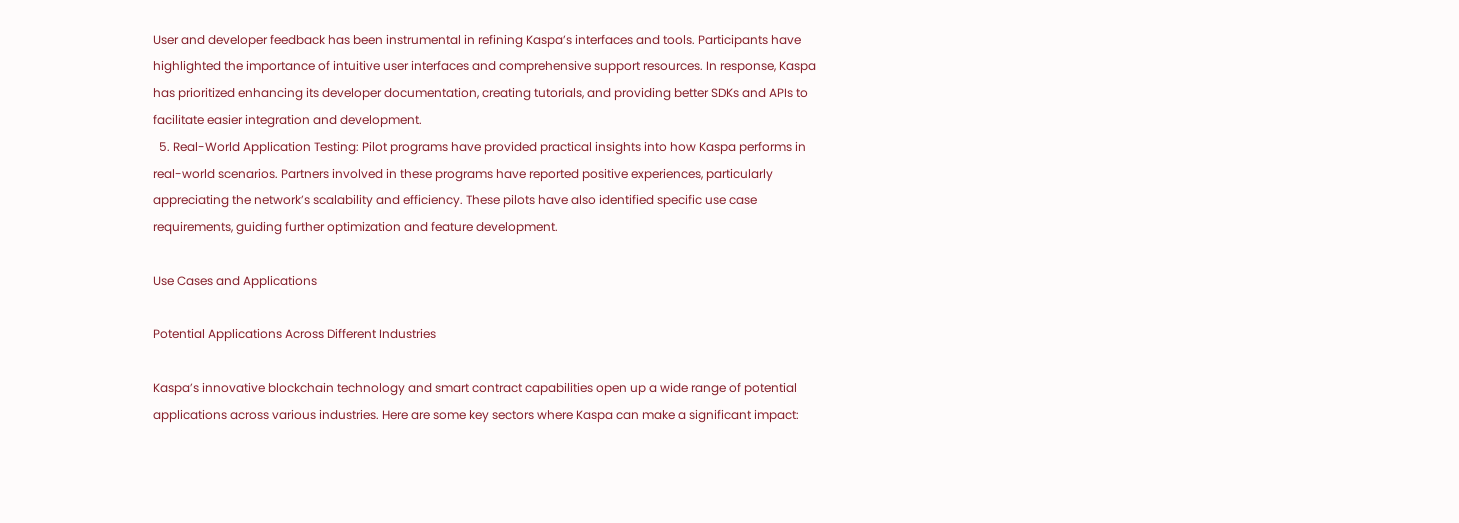User and developer feedback has been instrumental in refining Kaspa’s interfaces and tools. Participants have highlighted the importance of intuitive user interfaces and comprehensive support resources. In response, Kaspa has prioritized enhancing its developer documentation, creating tutorials, and providing better SDKs and APIs to facilitate easier integration and development.
  5. Real-World Application Testing: Pilot programs have provided practical insights into how Kaspa performs in real-world scenarios. Partners involved in these programs have reported positive experiences, particularly appreciating the network’s scalability and efficiency. These pilots have also identified specific use case requirements, guiding further optimization and feature development.

Use Cases and Applications

Potential Applications Across Different Industries

Kaspa’s innovative blockchain technology and smart contract capabilities open up a wide range of potential applications across various industries. Here are some key sectors where Kaspa can make a significant impact: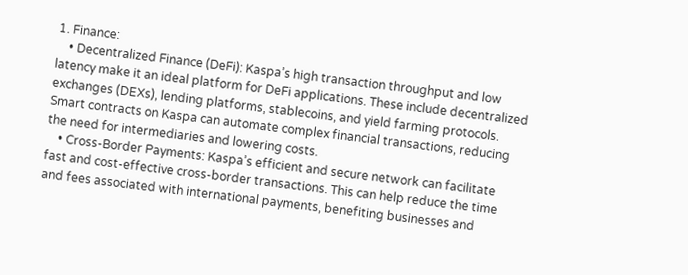1. Finance:
    • Decentralized Finance (DeFi): Kaspa’s high transaction throughput and low latency make it an ideal platform for DeFi applications. These include decentralized exchanges (DEXs), lending platforms, stablecoins, and yield farming protocols. Smart contracts on Kaspa can automate complex financial transactions, reducing the need for intermediaries and lowering costs.
    • Cross-Border Payments: Kaspa’s efficient and secure network can facilitate fast and cost-effective cross-border transactions. This can help reduce the time and fees associated with international payments, benefiting businesses and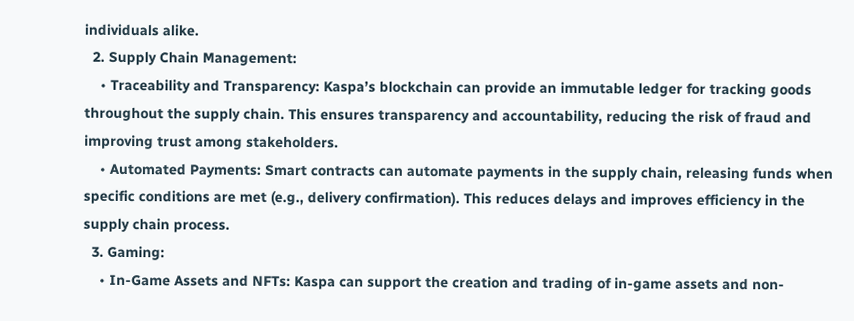individuals alike.
  2. Supply Chain Management:
    • Traceability and Transparency: Kaspa’s blockchain can provide an immutable ledger for tracking goods throughout the supply chain. This ensures transparency and accountability, reducing the risk of fraud and improving trust among stakeholders.
    • Automated Payments: Smart contracts can automate payments in the supply chain, releasing funds when specific conditions are met (e.g., delivery confirmation). This reduces delays and improves efficiency in the supply chain process.
  3. Gaming:
    • In-Game Assets and NFTs: Kaspa can support the creation and trading of in-game assets and non-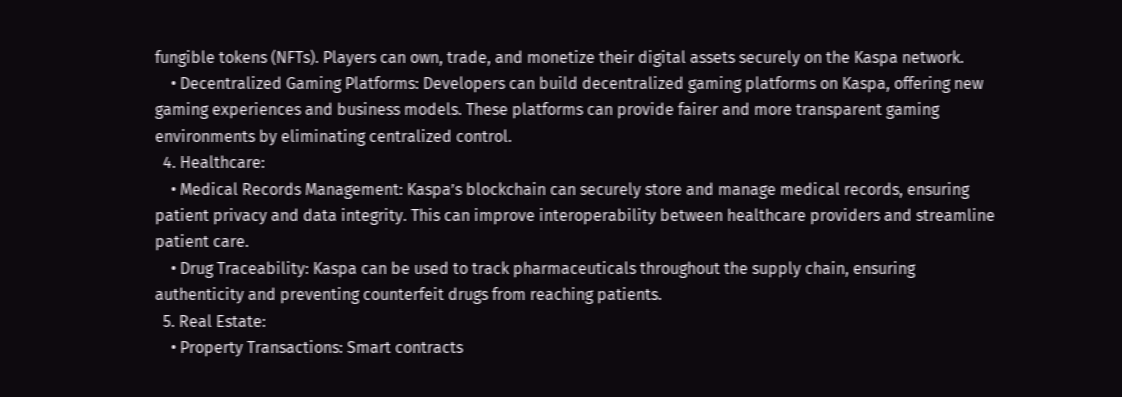fungible tokens (NFTs). Players can own, trade, and monetize their digital assets securely on the Kaspa network.
    • Decentralized Gaming Platforms: Developers can build decentralized gaming platforms on Kaspa, offering new gaming experiences and business models. These platforms can provide fairer and more transparent gaming environments by eliminating centralized control.
  4. Healthcare:
    • Medical Records Management: Kaspa’s blockchain can securely store and manage medical records, ensuring patient privacy and data integrity. This can improve interoperability between healthcare providers and streamline patient care.
    • Drug Traceability: Kaspa can be used to track pharmaceuticals throughout the supply chain, ensuring authenticity and preventing counterfeit drugs from reaching patients.
  5. Real Estate:
    • Property Transactions: Smart contracts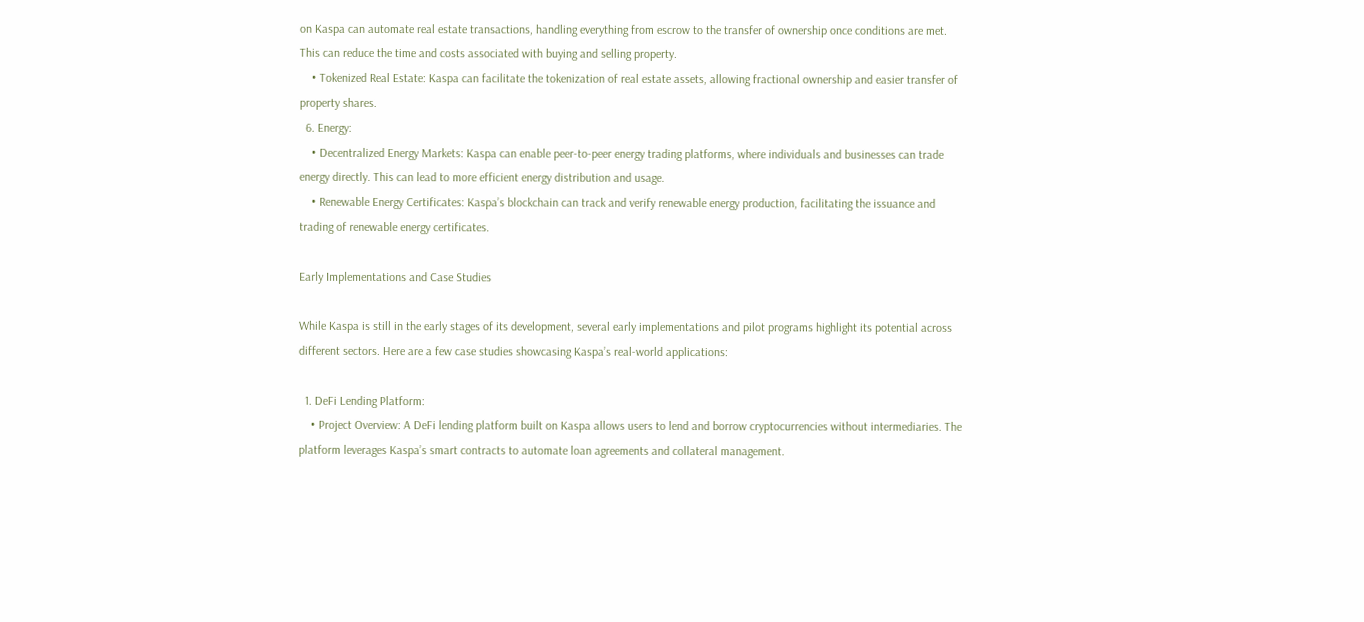on Kaspa can automate real estate transactions, handling everything from escrow to the transfer of ownership once conditions are met. This can reduce the time and costs associated with buying and selling property.
    • Tokenized Real Estate: Kaspa can facilitate the tokenization of real estate assets, allowing fractional ownership and easier transfer of property shares.
  6. Energy:
    • Decentralized Energy Markets: Kaspa can enable peer-to-peer energy trading platforms, where individuals and businesses can trade energy directly. This can lead to more efficient energy distribution and usage.
    • Renewable Energy Certificates: Kaspa’s blockchain can track and verify renewable energy production, facilitating the issuance and trading of renewable energy certificates.

Early Implementations and Case Studies

While Kaspa is still in the early stages of its development, several early implementations and pilot programs highlight its potential across different sectors. Here are a few case studies showcasing Kaspa’s real-world applications:

  1. DeFi Lending Platform:
    • Project Overview: A DeFi lending platform built on Kaspa allows users to lend and borrow cryptocurrencies without intermediaries. The platform leverages Kaspa’s smart contracts to automate loan agreements and collateral management.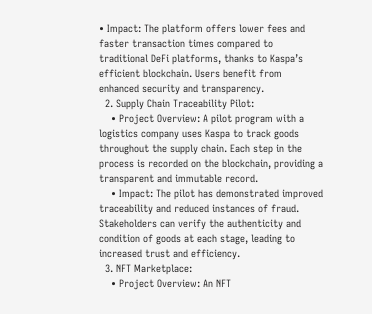• Impact: The platform offers lower fees and faster transaction times compared to traditional DeFi platforms, thanks to Kaspa’s efficient blockchain. Users benefit from enhanced security and transparency.
  2. Supply Chain Traceability Pilot:
    • Project Overview: A pilot program with a logistics company uses Kaspa to track goods throughout the supply chain. Each step in the process is recorded on the blockchain, providing a transparent and immutable record.
    • Impact: The pilot has demonstrated improved traceability and reduced instances of fraud. Stakeholders can verify the authenticity and condition of goods at each stage, leading to increased trust and efficiency.
  3. NFT Marketplace:
    • Project Overview: An NFT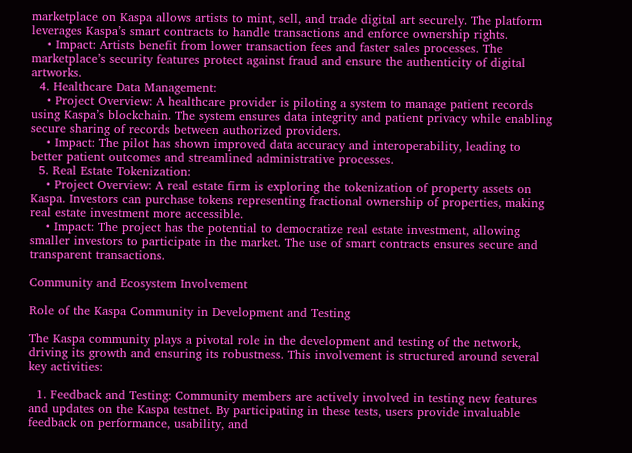marketplace on Kaspa allows artists to mint, sell, and trade digital art securely. The platform leverages Kaspa’s smart contracts to handle transactions and enforce ownership rights.
    • Impact: Artists benefit from lower transaction fees and faster sales processes. The marketplace’s security features protect against fraud and ensure the authenticity of digital artworks.
  4. Healthcare Data Management:
    • Project Overview: A healthcare provider is piloting a system to manage patient records using Kaspa’s blockchain. The system ensures data integrity and patient privacy while enabling secure sharing of records between authorized providers.
    • Impact: The pilot has shown improved data accuracy and interoperability, leading to better patient outcomes and streamlined administrative processes.
  5. Real Estate Tokenization:
    • Project Overview: A real estate firm is exploring the tokenization of property assets on Kaspa. Investors can purchase tokens representing fractional ownership of properties, making real estate investment more accessible.
    • Impact: The project has the potential to democratize real estate investment, allowing smaller investors to participate in the market. The use of smart contracts ensures secure and transparent transactions.

Community and Ecosystem Involvement

Role of the Kaspa Community in Development and Testing

The Kaspa community plays a pivotal role in the development and testing of the network, driving its growth and ensuring its robustness. This involvement is structured around several key activities:

  1. Feedback and Testing: Community members are actively involved in testing new features and updates on the Kaspa testnet. By participating in these tests, users provide invaluable feedback on performance, usability, and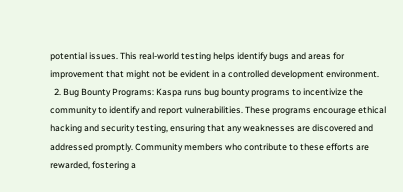potential issues. This real-world testing helps identify bugs and areas for improvement that might not be evident in a controlled development environment.
  2. Bug Bounty Programs: Kaspa runs bug bounty programs to incentivize the community to identify and report vulnerabilities. These programs encourage ethical hacking and security testing, ensuring that any weaknesses are discovered and addressed promptly. Community members who contribute to these efforts are rewarded, fostering a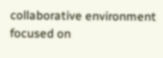collaborative environment focused on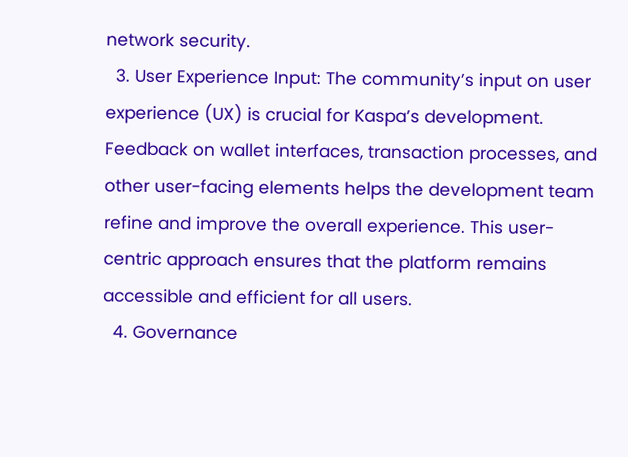network security.
  3. User Experience Input: The community’s input on user experience (UX) is crucial for Kaspa’s development. Feedback on wallet interfaces, transaction processes, and other user-facing elements helps the development team refine and improve the overall experience. This user-centric approach ensures that the platform remains accessible and efficient for all users.
  4. Governance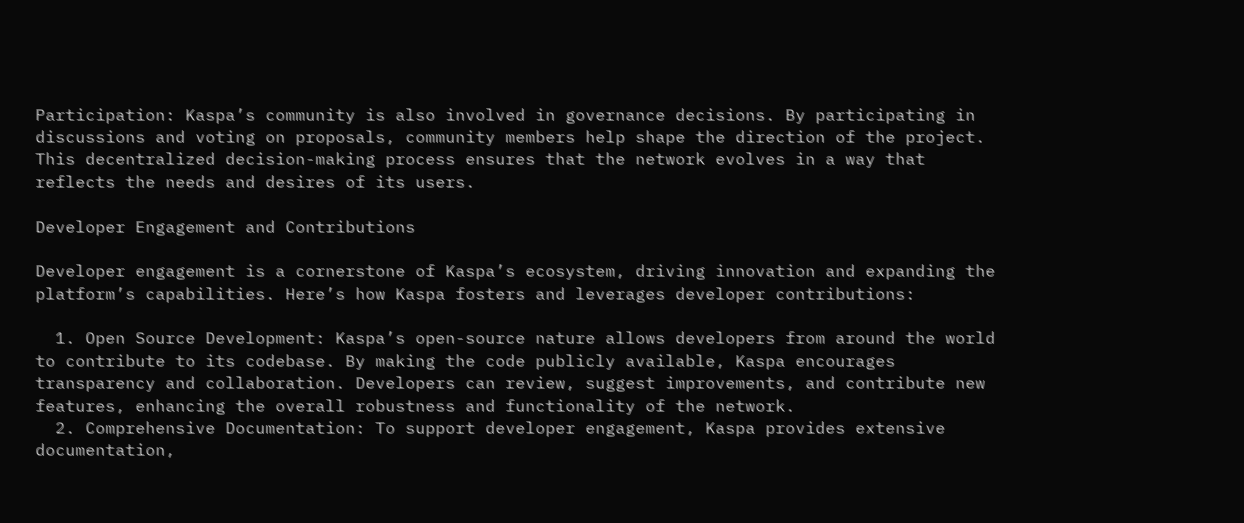Participation: Kaspa’s community is also involved in governance decisions. By participating in discussions and voting on proposals, community members help shape the direction of the project. This decentralized decision-making process ensures that the network evolves in a way that reflects the needs and desires of its users.

Developer Engagement and Contributions

Developer engagement is a cornerstone of Kaspa’s ecosystem, driving innovation and expanding the platform’s capabilities. Here’s how Kaspa fosters and leverages developer contributions:

  1. Open Source Development: Kaspa’s open-source nature allows developers from around the world to contribute to its codebase. By making the code publicly available, Kaspa encourages transparency and collaboration. Developers can review, suggest improvements, and contribute new features, enhancing the overall robustness and functionality of the network.
  2. Comprehensive Documentation: To support developer engagement, Kaspa provides extensive documentation,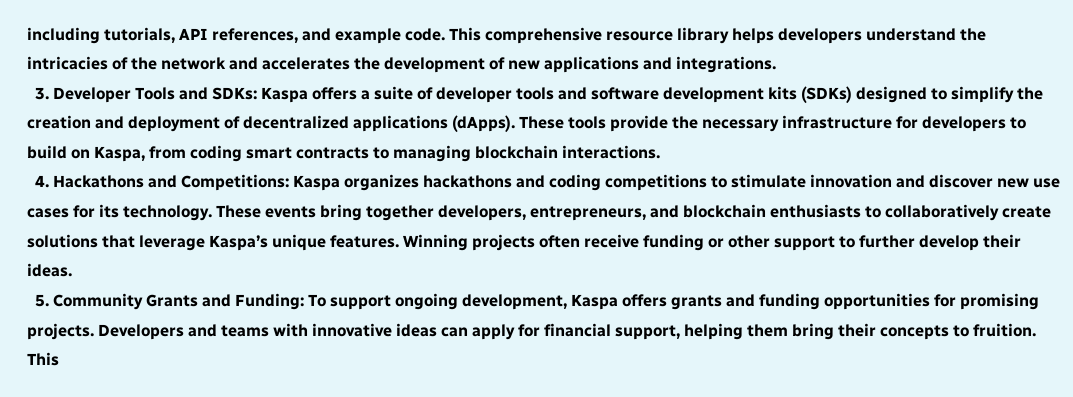including tutorials, API references, and example code. This comprehensive resource library helps developers understand the intricacies of the network and accelerates the development of new applications and integrations.
  3. Developer Tools and SDKs: Kaspa offers a suite of developer tools and software development kits (SDKs) designed to simplify the creation and deployment of decentralized applications (dApps). These tools provide the necessary infrastructure for developers to build on Kaspa, from coding smart contracts to managing blockchain interactions.
  4. Hackathons and Competitions: Kaspa organizes hackathons and coding competitions to stimulate innovation and discover new use cases for its technology. These events bring together developers, entrepreneurs, and blockchain enthusiasts to collaboratively create solutions that leverage Kaspa’s unique features. Winning projects often receive funding or other support to further develop their ideas.
  5. Community Grants and Funding: To support ongoing development, Kaspa offers grants and funding opportunities for promising projects. Developers and teams with innovative ideas can apply for financial support, helping them bring their concepts to fruition. This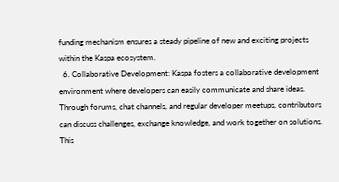funding mechanism ensures a steady pipeline of new and exciting projects within the Kaspa ecosystem.
  6. Collaborative Development: Kaspa fosters a collaborative development environment where developers can easily communicate and share ideas. Through forums, chat channels, and regular developer meetups, contributors can discuss challenges, exchange knowledge, and work together on solutions. This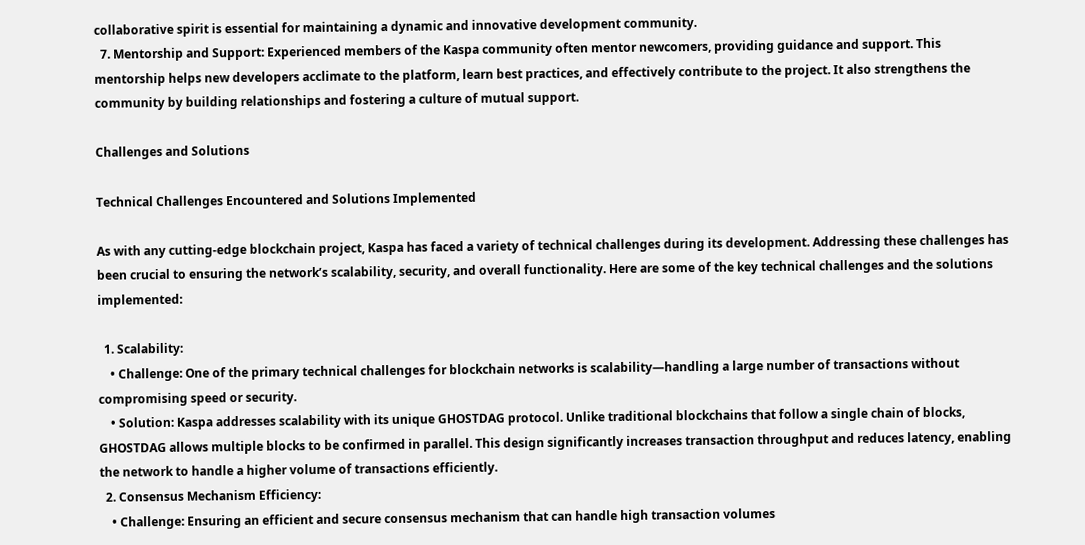collaborative spirit is essential for maintaining a dynamic and innovative development community.
  7. Mentorship and Support: Experienced members of the Kaspa community often mentor newcomers, providing guidance and support. This mentorship helps new developers acclimate to the platform, learn best practices, and effectively contribute to the project. It also strengthens the community by building relationships and fostering a culture of mutual support.

Challenges and Solutions

Technical Challenges Encountered and Solutions Implemented

As with any cutting-edge blockchain project, Kaspa has faced a variety of technical challenges during its development. Addressing these challenges has been crucial to ensuring the network’s scalability, security, and overall functionality. Here are some of the key technical challenges and the solutions implemented:

  1. Scalability:
    • Challenge: One of the primary technical challenges for blockchain networks is scalability—handling a large number of transactions without compromising speed or security.
    • Solution: Kaspa addresses scalability with its unique GHOSTDAG protocol. Unlike traditional blockchains that follow a single chain of blocks, GHOSTDAG allows multiple blocks to be confirmed in parallel. This design significantly increases transaction throughput and reduces latency, enabling the network to handle a higher volume of transactions efficiently.
  2. Consensus Mechanism Efficiency:
    • Challenge: Ensuring an efficient and secure consensus mechanism that can handle high transaction volumes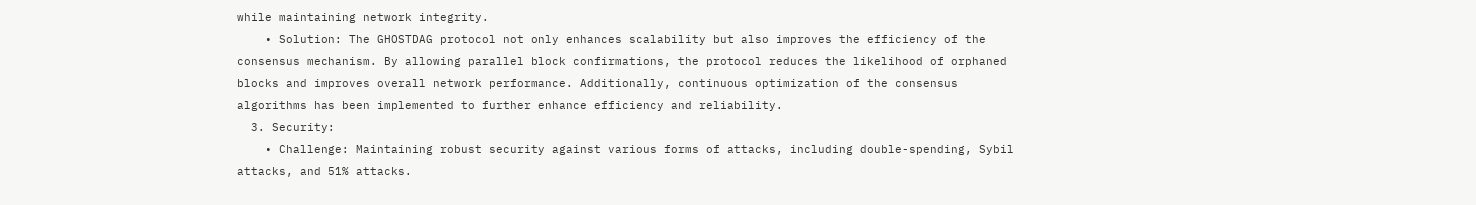while maintaining network integrity.
    • Solution: The GHOSTDAG protocol not only enhances scalability but also improves the efficiency of the consensus mechanism. By allowing parallel block confirmations, the protocol reduces the likelihood of orphaned blocks and improves overall network performance. Additionally, continuous optimization of the consensus algorithms has been implemented to further enhance efficiency and reliability.
  3. Security:
    • Challenge: Maintaining robust security against various forms of attacks, including double-spending, Sybil attacks, and 51% attacks.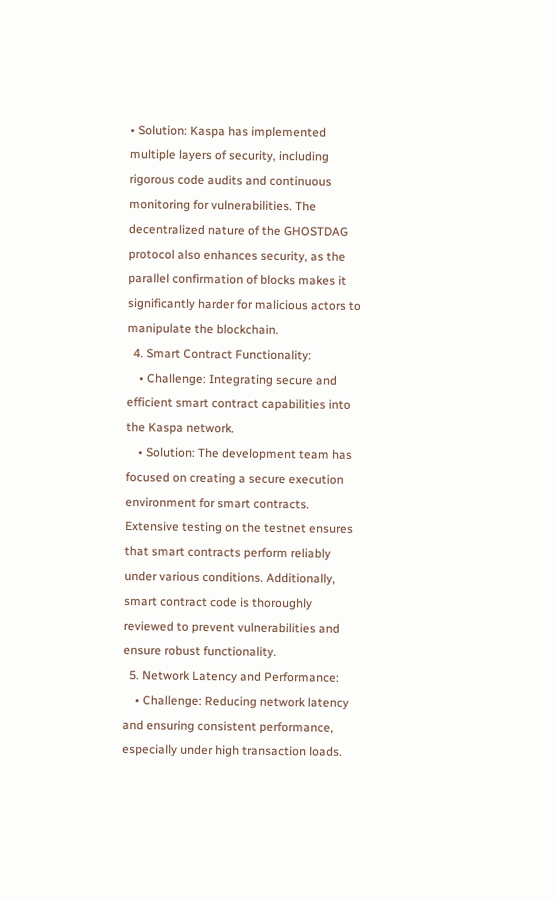• Solution: Kaspa has implemented multiple layers of security, including rigorous code audits and continuous monitoring for vulnerabilities. The decentralized nature of the GHOSTDAG protocol also enhances security, as the parallel confirmation of blocks makes it significantly harder for malicious actors to manipulate the blockchain.
  4. Smart Contract Functionality:
    • Challenge: Integrating secure and efficient smart contract capabilities into the Kaspa network.
    • Solution: The development team has focused on creating a secure execution environment for smart contracts. Extensive testing on the testnet ensures that smart contracts perform reliably under various conditions. Additionally, smart contract code is thoroughly reviewed to prevent vulnerabilities and ensure robust functionality.
  5. Network Latency and Performance:
    • Challenge: Reducing network latency and ensuring consistent performance, especially under high transaction loads.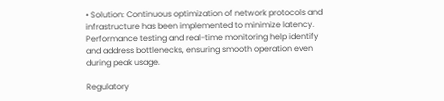• Solution: Continuous optimization of network protocols and infrastructure has been implemented to minimize latency. Performance testing and real-time monitoring help identify and address bottlenecks, ensuring smooth operation even during peak usage.

Regulatory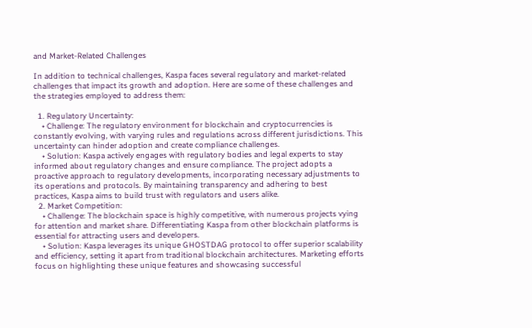and Market-Related Challenges

In addition to technical challenges, Kaspa faces several regulatory and market-related challenges that impact its growth and adoption. Here are some of these challenges and the strategies employed to address them:

  1. Regulatory Uncertainty:
    • Challenge: The regulatory environment for blockchain and cryptocurrencies is constantly evolving, with varying rules and regulations across different jurisdictions. This uncertainty can hinder adoption and create compliance challenges.
    • Solution: Kaspa actively engages with regulatory bodies and legal experts to stay informed about regulatory changes and ensure compliance. The project adopts a proactive approach to regulatory developments, incorporating necessary adjustments to its operations and protocols. By maintaining transparency and adhering to best practices, Kaspa aims to build trust with regulators and users alike.
  2. Market Competition:
    • Challenge: The blockchain space is highly competitive, with numerous projects vying for attention and market share. Differentiating Kaspa from other blockchain platforms is essential for attracting users and developers.
    • Solution: Kaspa leverages its unique GHOSTDAG protocol to offer superior scalability and efficiency, setting it apart from traditional blockchain architectures. Marketing efforts focus on highlighting these unique features and showcasing successful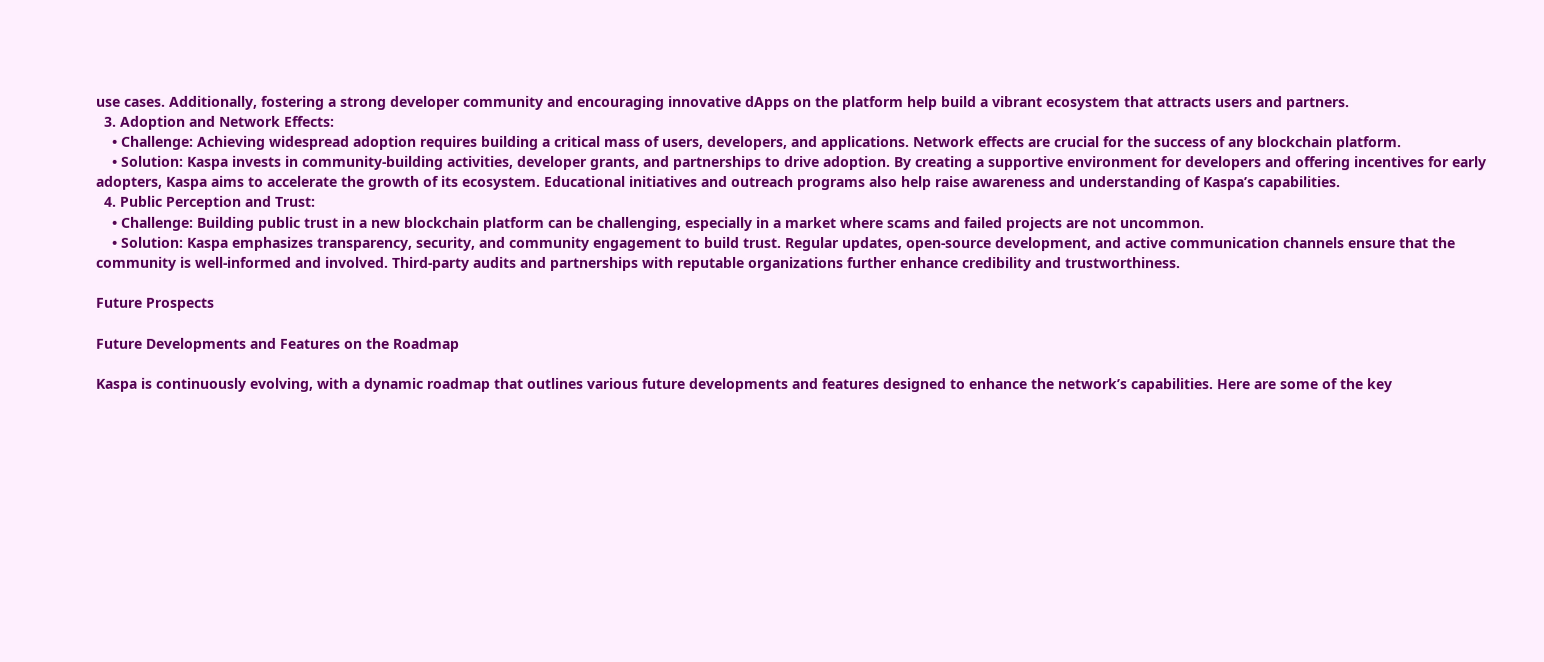use cases. Additionally, fostering a strong developer community and encouraging innovative dApps on the platform help build a vibrant ecosystem that attracts users and partners.
  3. Adoption and Network Effects:
    • Challenge: Achieving widespread adoption requires building a critical mass of users, developers, and applications. Network effects are crucial for the success of any blockchain platform.
    • Solution: Kaspa invests in community-building activities, developer grants, and partnerships to drive adoption. By creating a supportive environment for developers and offering incentives for early adopters, Kaspa aims to accelerate the growth of its ecosystem. Educational initiatives and outreach programs also help raise awareness and understanding of Kaspa’s capabilities.
  4. Public Perception and Trust:
    • Challenge: Building public trust in a new blockchain platform can be challenging, especially in a market where scams and failed projects are not uncommon.
    • Solution: Kaspa emphasizes transparency, security, and community engagement to build trust. Regular updates, open-source development, and active communication channels ensure that the community is well-informed and involved. Third-party audits and partnerships with reputable organizations further enhance credibility and trustworthiness.

Future Prospects

Future Developments and Features on the Roadmap

Kaspa is continuously evolving, with a dynamic roadmap that outlines various future developments and features designed to enhance the network’s capabilities. Here are some of the key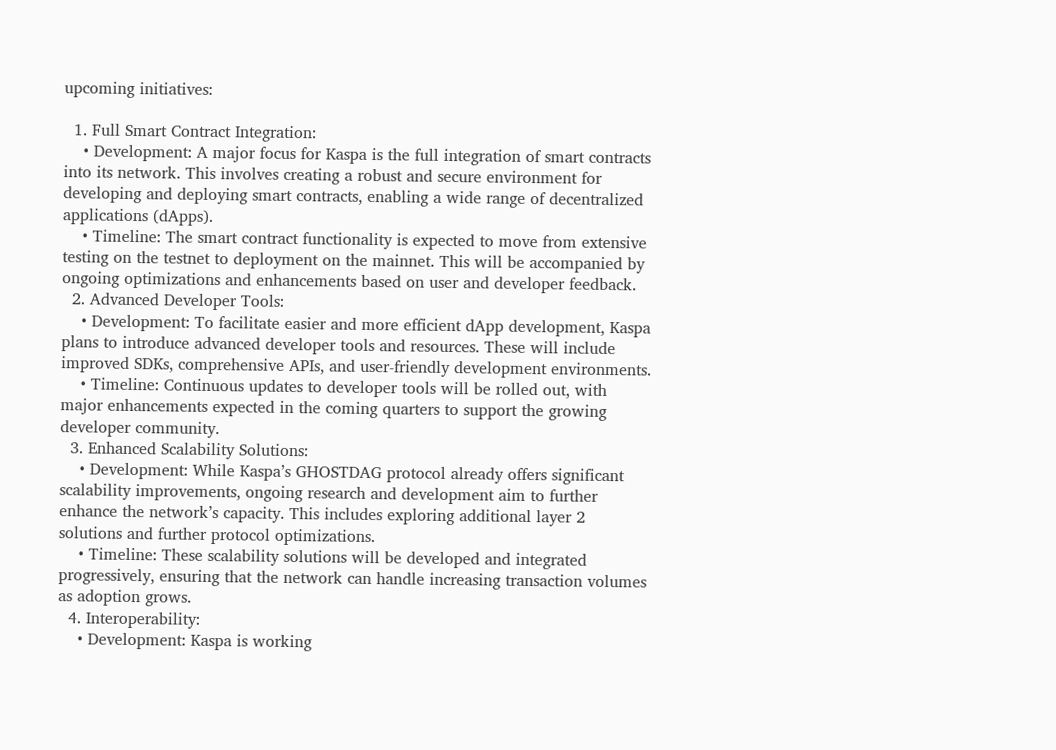upcoming initiatives:

  1. Full Smart Contract Integration:
    • Development: A major focus for Kaspa is the full integration of smart contracts into its network. This involves creating a robust and secure environment for developing and deploying smart contracts, enabling a wide range of decentralized applications (dApps).
    • Timeline: The smart contract functionality is expected to move from extensive testing on the testnet to deployment on the mainnet. This will be accompanied by ongoing optimizations and enhancements based on user and developer feedback.
  2. Advanced Developer Tools:
    • Development: To facilitate easier and more efficient dApp development, Kaspa plans to introduce advanced developer tools and resources. These will include improved SDKs, comprehensive APIs, and user-friendly development environments.
    • Timeline: Continuous updates to developer tools will be rolled out, with major enhancements expected in the coming quarters to support the growing developer community.
  3. Enhanced Scalability Solutions:
    • Development: While Kaspa’s GHOSTDAG protocol already offers significant scalability improvements, ongoing research and development aim to further enhance the network’s capacity. This includes exploring additional layer 2 solutions and further protocol optimizations.
    • Timeline: These scalability solutions will be developed and integrated progressively, ensuring that the network can handle increasing transaction volumes as adoption grows.
  4. Interoperability:
    • Development: Kaspa is working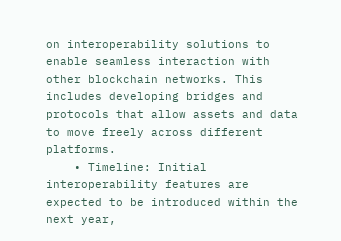on interoperability solutions to enable seamless interaction with other blockchain networks. This includes developing bridges and protocols that allow assets and data to move freely across different platforms.
    • Timeline: Initial interoperability features are expected to be introduced within the next year,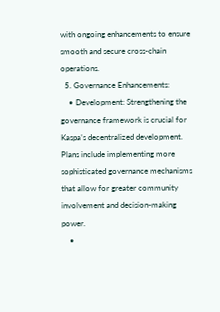with ongoing enhancements to ensure smooth and secure cross-chain operations.
  5. Governance Enhancements:
    • Development: Strengthening the governance framework is crucial for Kaspa’s decentralized development. Plans include implementing more sophisticated governance mechanisms that allow for greater community involvement and decision-making power.
    •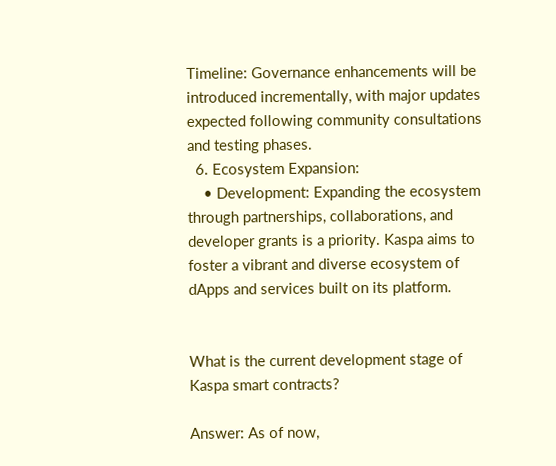Timeline: Governance enhancements will be introduced incrementally, with major updates expected following community consultations and testing phases.
  6. Ecosystem Expansion:
    • Development: Expanding the ecosystem through partnerships, collaborations, and developer grants is a priority. Kaspa aims to foster a vibrant and diverse ecosystem of dApps and services built on its platform.


What is the current development stage of Kaspa smart contracts?

Answer: As of now,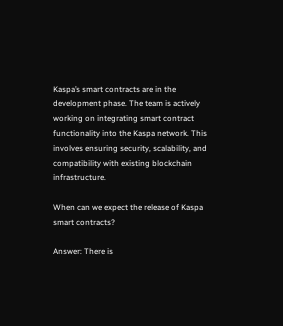Kaspa’s smart contracts are in the development phase. The team is actively working on integrating smart contract functionality into the Kaspa network. This involves ensuring security, scalability, and compatibility with existing blockchain infrastructure.

When can we expect the release of Kaspa smart contracts?

Answer: There is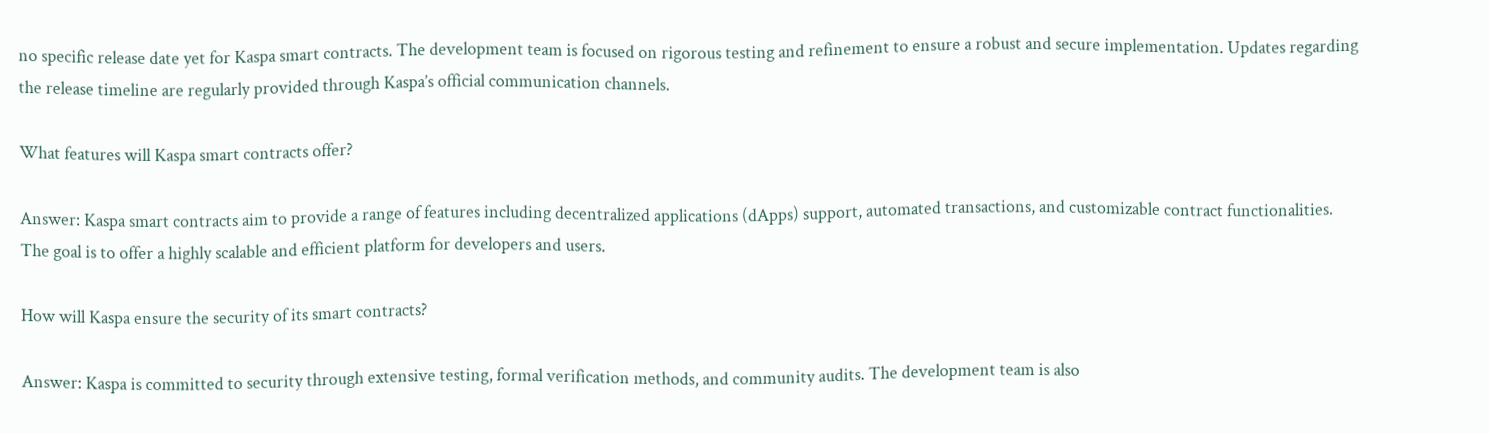no specific release date yet for Kaspa smart contracts. The development team is focused on rigorous testing and refinement to ensure a robust and secure implementation. Updates regarding the release timeline are regularly provided through Kaspa’s official communication channels.

What features will Kaspa smart contracts offer?

Answer: Kaspa smart contracts aim to provide a range of features including decentralized applications (dApps) support, automated transactions, and customizable contract functionalities. The goal is to offer a highly scalable and efficient platform for developers and users.

How will Kaspa ensure the security of its smart contracts?

Answer: Kaspa is committed to security through extensive testing, formal verification methods, and community audits. The development team is also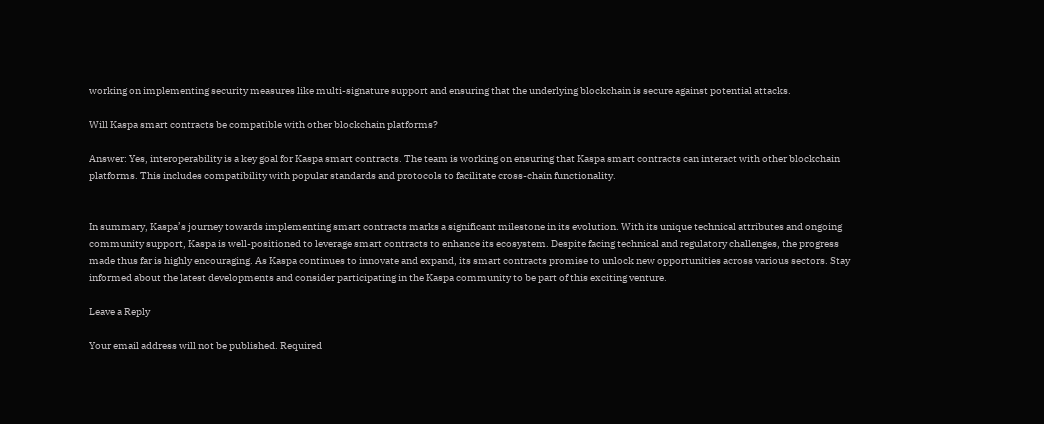working on implementing security measures like multi-signature support and ensuring that the underlying blockchain is secure against potential attacks.

Will Kaspa smart contracts be compatible with other blockchain platforms?

Answer: Yes, interoperability is a key goal for Kaspa smart contracts. The team is working on ensuring that Kaspa smart contracts can interact with other blockchain platforms. This includes compatibility with popular standards and protocols to facilitate cross-chain functionality.


In summary, Kaspa’s journey towards implementing smart contracts marks a significant milestone in its evolution. With its unique technical attributes and ongoing community support, Kaspa is well-positioned to leverage smart contracts to enhance its ecosystem. Despite facing technical and regulatory challenges, the progress made thus far is highly encouraging. As Kaspa continues to innovate and expand, its smart contracts promise to unlock new opportunities across various sectors. Stay informed about the latest developments and consider participating in the Kaspa community to be part of this exciting venture.

Leave a Reply

Your email address will not be published. Required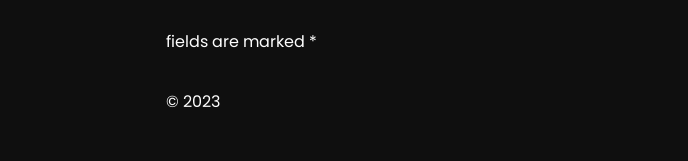fields are marked *

© 2023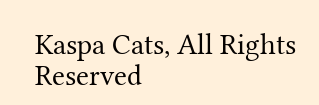Kaspa Cats, All Rights Reserved